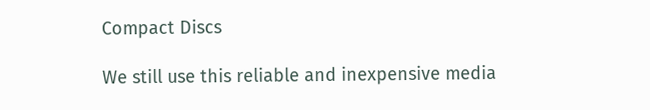Compact Discs

We still use this reliable and inexpensive media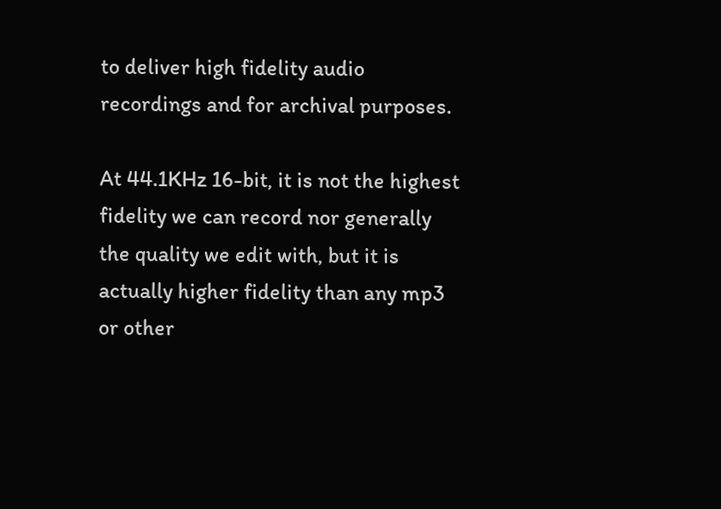to deliver high fidelity audio recordings and for archival purposes.

At 44.1KHz 16-bit, it is not the highest fidelity we can record nor generally the quality we edit with, but it is actually higher fidelity than any mp3 or other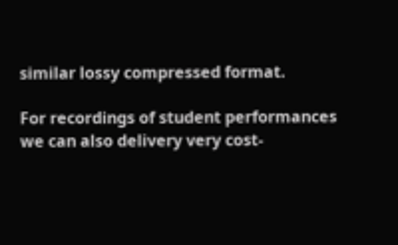similar lossy compressed format.

For recordings of student performances we can also delivery very cost-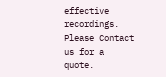effective recordings. Please Contact us for a quote.